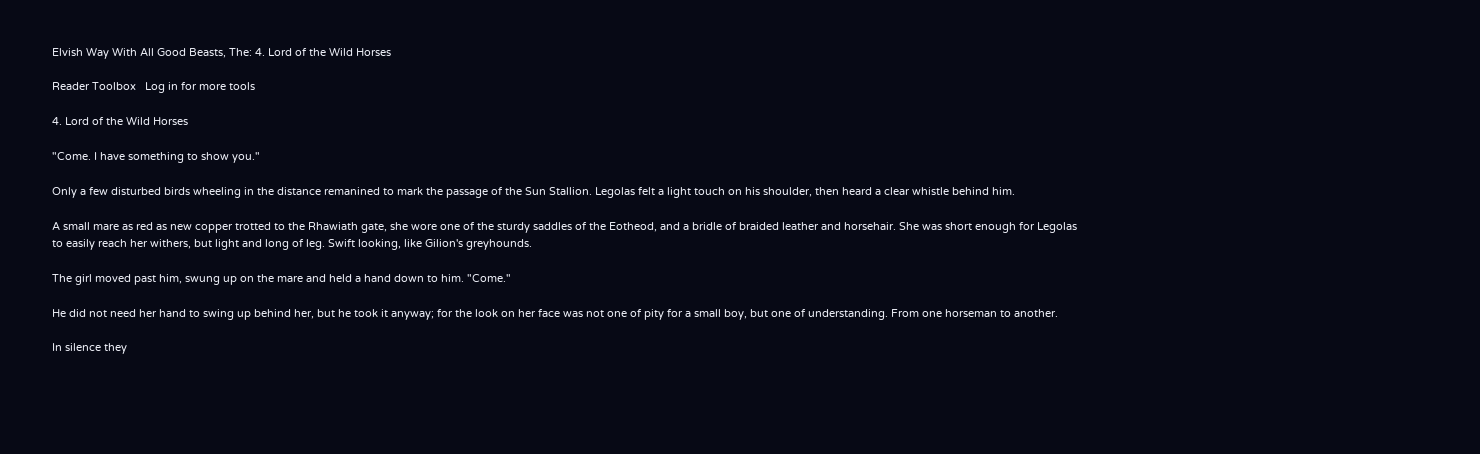Elvish Way With All Good Beasts, The: 4. Lord of the Wild Horses

Reader Toolbox   Log in for more tools

4. Lord of the Wild Horses

"Come. I have something to show you."

Only a few disturbed birds wheeling in the distance remanined to mark the passage of the Sun Stallion. Legolas felt a light touch on his shoulder, then heard a clear whistle behind him.

A small mare as red as new copper trotted to the Rhawiath gate, she wore one of the sturdy saddles of the Eotheod, and a bridle of braided leather and horsehair. She was short enough for Legolas to easily reach her withers, but light and long of leg. Swift looking, like Gilion's greyhounds.

The girl moved past him, swung up on the mare and held a hand down to him. "Come."

He did not need her hand to swing up behind her, but he took it anyway; for the look on her face was not one of pity for a small boy, but one of understanding. From one horseman to another.

In silence they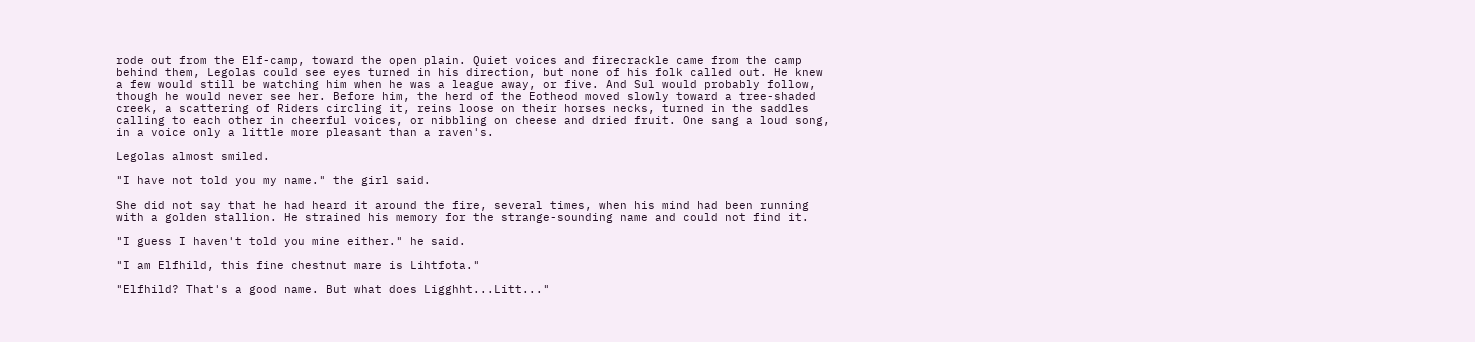rode out from the Elf-camp, toward the open plain. Quiet voices and firecrackle came from the camp behind them, Legolas could see eyes turned in his direction, but none of his folk called out. He knew a few would still be watching him when he was a league away, or five. And Sul would probably follow, though he would never see her. Before him, the herd of the Eotheod moved slowly toward a tree-shaded creek, a scattering of Riders circling it, reins loose on their horses necks, turned in the saddles calling to each other in cheerful voices, or nibbling on cheese and dried fruit. One sang a loud song, in a voice only a little more pleasant than a raven's.

Legolas almost smiled.

"I have not told you my name." the girl said.

She did not say that he had heard it around the fire, several times, when his mind had been running with a golden stallion. He strained his memory for the strange-sounding name and could not find it.

"I guess I haven't told you mine either." he said.

"I am Elfhild, this fine chestnut mare is Lihtfota."

"Elfhild? That's a good name. But what does Ligghht...Litt..."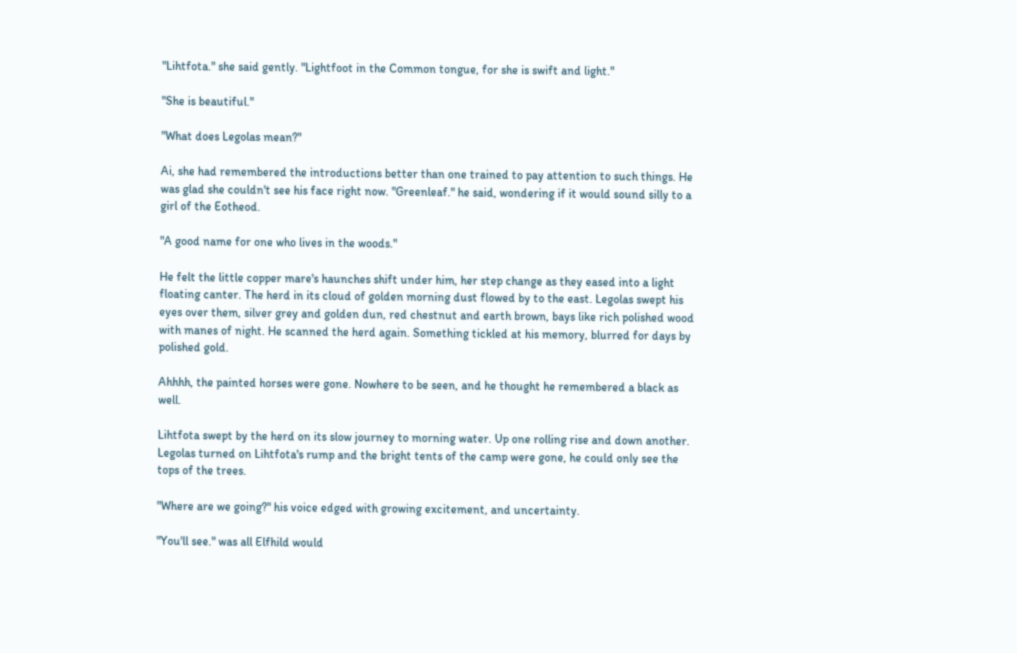"Lihtfota." she said gently. "Lightfoot in the Common tongue, for she is swift and light."

"She is beautiful."

"What does Legolas mean?"

Ai, she had remembered the introductions better than one trained to pay attention to such things. He was glad she couldn't see his face right now. "Greenleaf." he said, wondering if it would sound silly to a girl of the Eotheod.

"A good name for one who lives in the woods."

He felt the little copper mare's haunches shift under him, her step change as they eased into a light floating canter. The herd in its cloud of golden morning dust flowed by to the east. Legolas swept his eyes over them, silver grey and golden dun, red chestnut and earth brown, bays like rich polished wood with manes of night. He scanned the herd again. Something tickled at his memory, blurred for days by polished gold.

Ahhhh, the painted horses were gone. Nowhere to be seen, and he thought he remembered a black as well.

Lihtfota swept by the herd on its slow journey to morning water. Up one rolling rise and down another. Legolas turned on Lihtfota's rump and the bright tents of the camp were gone, he could only see the tops of the trees.

"Where are we going?" his voice edged with growing excitement, and uncertainty.

"You'll see." was all Elfhild would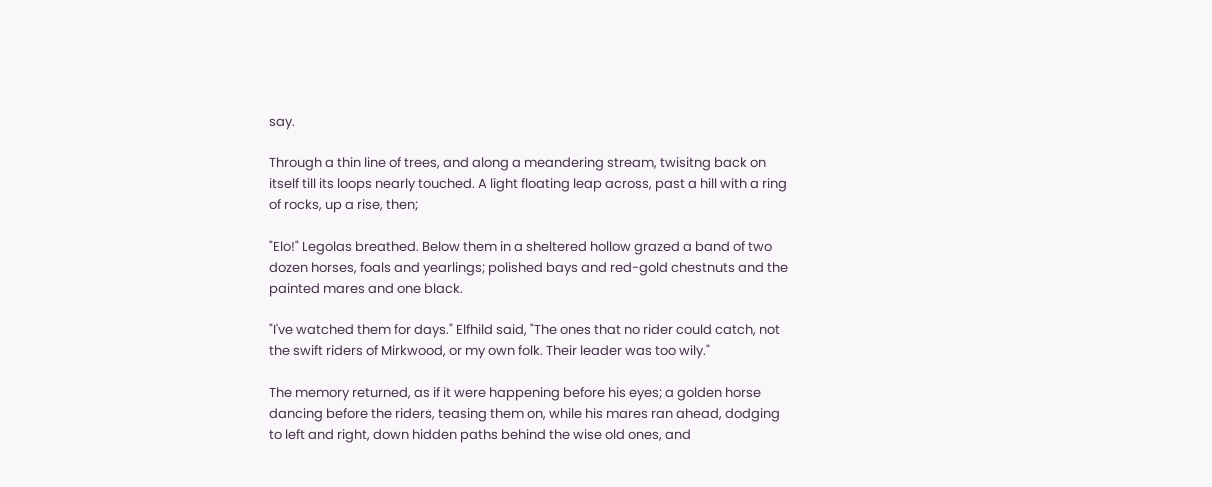say.

Through a thin line of trees, and along a meandering stream, twisitng back on itself till its loops nearly touched. A light floating leap across, past a hill with a ring of rocks, up a rise, then;

"Elo!" Legolas breathed. Below them in a sheltered hollow grazed a band of two dozen horses, foals and yearlings; polished bays and red-gold chestnuts and the painted mares and one black.

"I've watched them for days." Elfhild said, "The ones that no rider could catch, not the swift riders of Mirkwood, or my own folk. Their leader was too wily."

The memory returned, as if it were happening before his eyes; a golden horse dancing before the riders, teasing them on, while his mares ran ahead, dodging to left and right, down hidden paths behind the wise old ones, and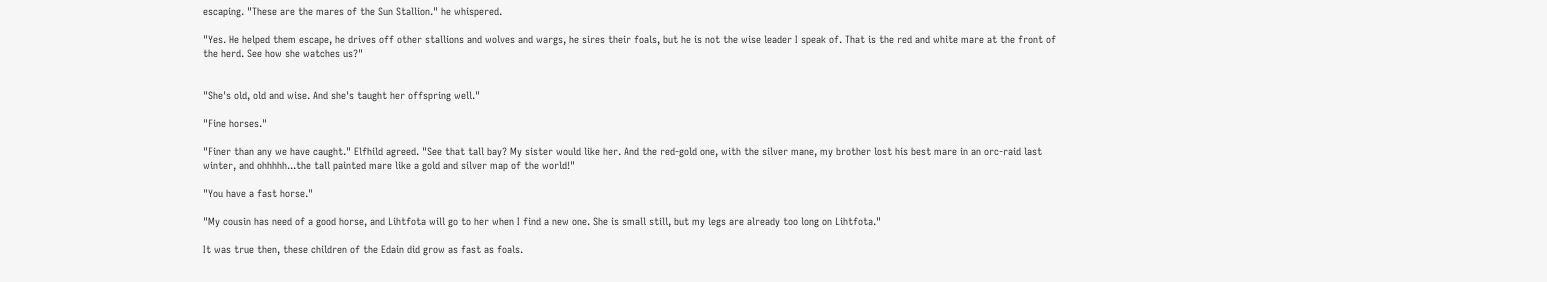escaping. "These are the mares of the Sun Stallion." he whispered.

"Yes. He helped them escape, he drives off other stallions and wolves and wargs, he sires their foals, but he is not the wise leader I speak of. That is the red and white mare at the front of the herd. See how she watches us?"


"She's old, old and wise. And she's taught her offspring well."

"Fine horses."

"Finer than any we have caught." Elfhild agreed. "See that tall bay? My sister would like her. And the red-gold one, with the silver mane, my brother lost his best mare in an orc-raid last winter, and ohhhhh...the tall painted mare like a gold and silver map of the world!"

"You have a fast horse."

"My cousin has need of a good horse, and Lihtfota will go to her when I find a new one. She is small still, but my legs are already too long on Lihtfota."

It was true then, these children of the Edain did grow as fast as foals.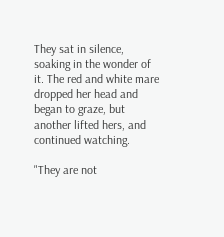They sat in silence, soaking in the wonder of it. The red and white mare dropped her head and began to graze, but another lifted hers, and continued watching.

"They are not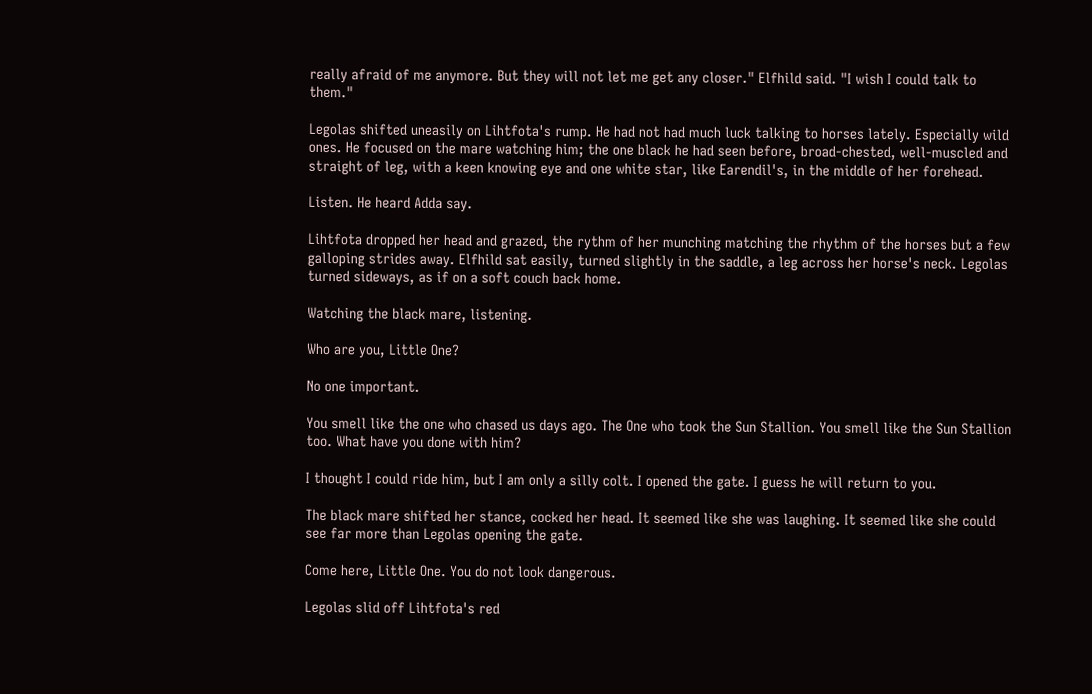really afraid of me anymore. But they will not let me get any closer." Elfhild said. "I wish I could talk to them."

Legolas shifted uneasily on Lihtfota's rump. He had not had much luck talking to horses lately. Especially wild ones. He focused on the mare watching him; the one black he had seen before, broad-chested, well-muscled and straight of leg, with a keen knowing eye and one white star, like Earendil's, in the middle of her forehead.

Listen. He heard Adda say.

Lihtfota dropped her head and grazed, the rythm of her munching matching the rhythm of the horses but a few galloping strides away. Elfhild sat easily, turned slightly in the saddle, a leg across her horse's neck. Legolas turned sideways, as if on a soft couch back home.

Watching the black mare, listening.

Who are you, Little One?

No one important.

You smell like the one who chased us days ago. The One who took the Sun Stallion. You smell like the Sun Stallion too. What have you done with him?

I thought I could ride him, but I am only a silly colt. I opened the gate. I guess he will return to you.

The black mare shifted her stance, cocked her head. It seemed like she was laughing. It seemed like she could see far more than Legolas opening the gate.

Come here, Little One. You do not look dangerous.

Legolas slid off Lihtfota's red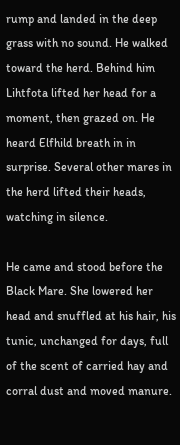rump and landed in the deep grass with no sound. He walked toward the herd. Behind him Lihtfota lifted her head for a moment, then grazed on. He heard Elfhild breath in in surprise. Several other mares in the herd lifted their heads, watching in silence.

He came and stood before the Black Mare. She lowered her head and snuffled at his hair, his tunic, unchanged for days, full of the scent of carried hay and corral dust and moved manure.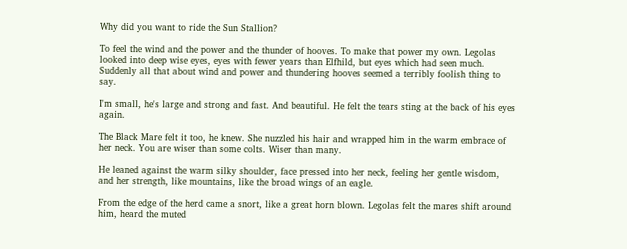Why did you want to ride the Sun Stallion?

To feel the wind and the power and the thunder of hooves. To make that power my own. Legolas looked into deep wise eyes, eyes with fewer years than Elfhild, but eyes which had seen much. Suddenly all that about wind and power and thundering hooves seemed a terribly foolish thing to say.

I'm small, he's large and strong and fast. And beautiful. He felt the tears sting at the back of his eyes again.

The Black Mare felt it too, he knew. She nuzzled his hair and wrapped him in the warm embrace of her neck. You are wiser than some colts. Wiser than many.

He leaned against the warm silky shoulder, face pressed into her neck, feeling her gentle wisdom, and her strength, like mountains, like the broad wings of an eagle.

From the edge of the herd came a snort, like a great horn blown. Legolas felt the mares shift around him, heard the muted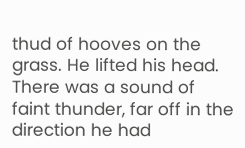thud of hooves on the grass. He lifted his head. There was a sound of faint thunder, far off in the direction he had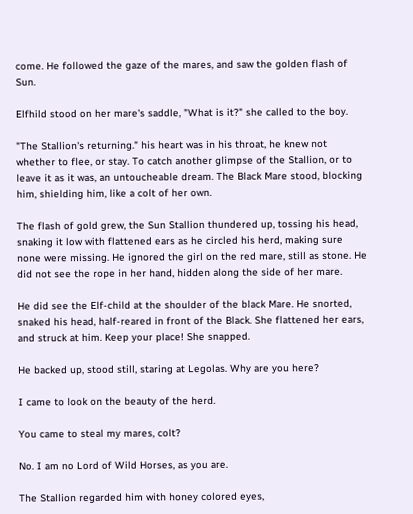come. He followed the gaze of the mares, and saw the golden flash of Sun.

Elfhild stood on her mare's saddle, "What is it?" she called to the boy.

"The Stallion's returning." his heart was in his throat, he knew not whether to flee, or stay. To catch another glimpse of the Stallion, or to leave it as it was, an untoucheable dream. The Black Mare stood, blocking him, shielding him, like a colt of her own.

The flash of gold grew, the Sun Stallion thundered up, tossing his head, snaking it low with flattened ears as he circled his herd, making sure none were missing. He ignored the girl on the red mare, still as stone. He did not see the rope in her hand, hidden along the side of her mare.

He did see the Elf-child at the shoulder of the black Mare. He snorted, snaked his head, half-reared in front of the Black. She flattened her ears, and struck at him. Keep your place! She snapped.

He backed up, stood still, staring at Legolas. Why are you here?

I came to look on the beauty of the herd.

You came to steal my mares, colt?

No. I am no Lord of Wild Horses, as you are.

The Stallion regarded him with honey colored eyes,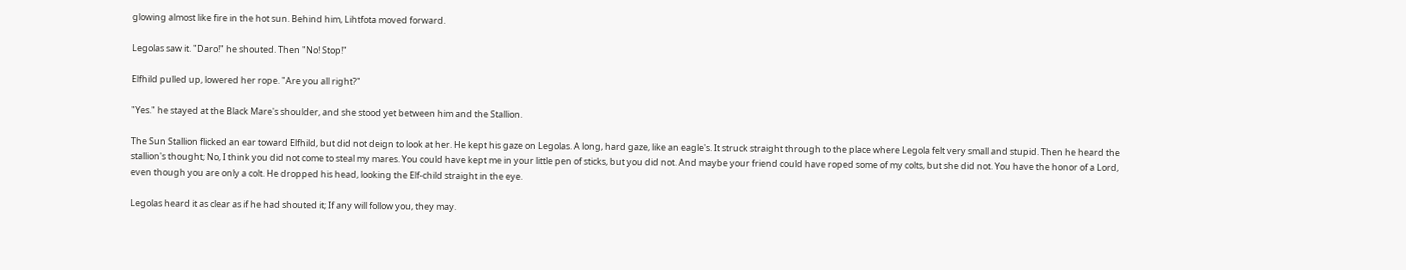glowing almost like fire in the hot sun. Behind him, Lihtfota moved forward.

Legolas saw it. "Daro!" he shouted. Then "No! Stop!"

Elfhild pulled up, lowered her rope. "Are you all right?"

"Yes." he stayed at the Black Mare's shoulder, and she stood yet between him and the Stallion.

The Sun Stallion flicked an ear toward Elfhild, but did not deign to look at her. He kept his gaze on Legolas. A long, hard gaze, like an eagle's. It struck straight through to the place where Legola felt very small and stupid. Then he heard the stallion's thought; No, I think you did not come to steal my mares. You could have kept me in your little pen of sticks, but you did not. And maybe your friend could have roped some of my colts, but she did not. You have the honor of a Lord, even though you are only a colt. He dropped his head, looking the Elf-child straight in the eye.

Legolas heard it as clear as if he had shouted it; If any will follow you, they may.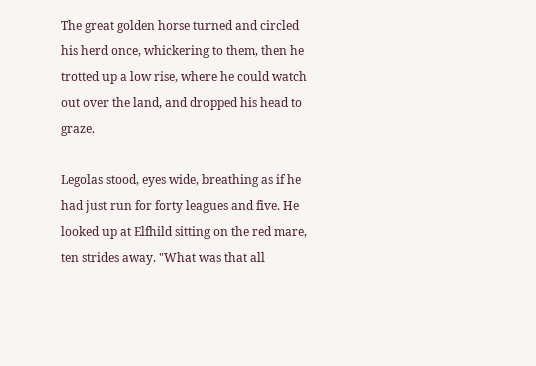The great golden horse turned and circled his herd once, whickering to them, then he trotted up a low rise, where he could watch out over the land, and dropped his head to graze.

Legolas stood, eyes wide, breathing as if he had just run for forty leagues and five. He looked up at Elfhild sitting on the red mare, ten strides away. "What was that all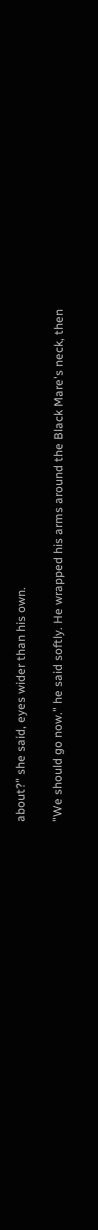about?" she said, eyes wider than his own.

"We should go now." he said softly. He wrapped his arms around the Black Mare's neck, then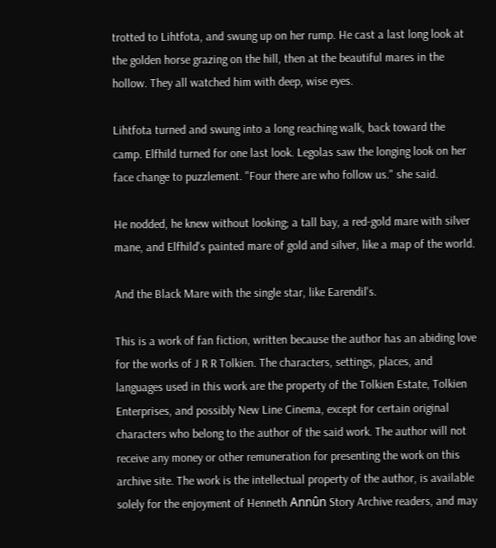trotted to Lihtfota, and swung up on her rump. He cast a last long look at the golden horse grazing on the hill, then at the beautiful mares in the hollow. They all watched him with deep, wise eyes.

Lihtfota turned and swung into a long reaching walk, back toward the camp. Elfhild turned for one last look. Legolas saw the longing look on her face change to puzzlement. "Four there are who follow us." she said.

He nodded, he knew without looking; a tall bay, a red-gold mare with silver mane, and Elfhild's painted mare of gold and silver, like a map of the world.

And the Black Mare with the single star, like Earendil's.

This is a work of fan fiction, written because the author has an abiding love for the works of J R R Tolkien. The characters, settings, places, and languages used in this work are the property of the Tolkien Estate, Tolkien Enterprises, and possibly New Line Cinema, except for certain original characters who belong to the author of the said work. The author will not receive any money or other remuneration for presenting the work on this archive site. The work is the intellectual property of the author, is available solely for the enjoyment of Henneth Annûn Story Archive readers, and may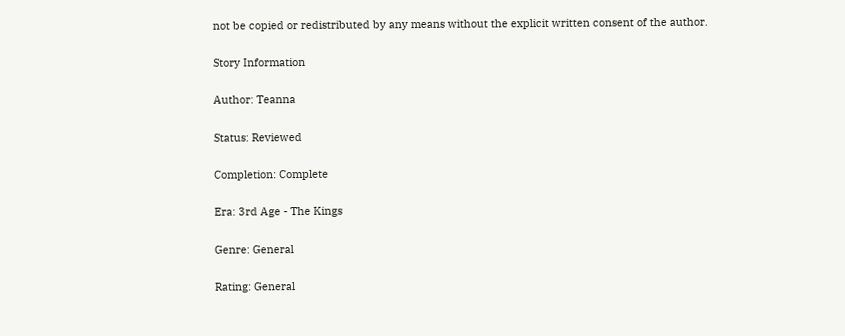not be copied or redistributed by any means without the explicit written consent of the author.

Story Information

Author: Teanna

Status: Reviewed

Completion: Complete

Era: 3rd Age - The Kings

Genre: General

Rating: General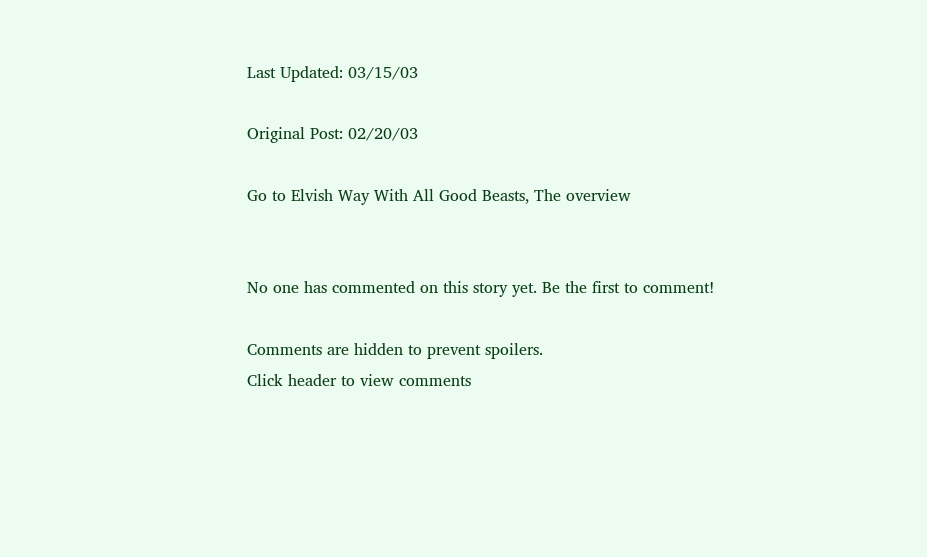Last Updated: 03/15/03

Original Post: 02/20/03

Go to Elvish Way With All Good Beasts, The overview


No one has commented on this story yet. Be the first to comment!

Comments are hidden to prevent spoilers.
Click header to view comments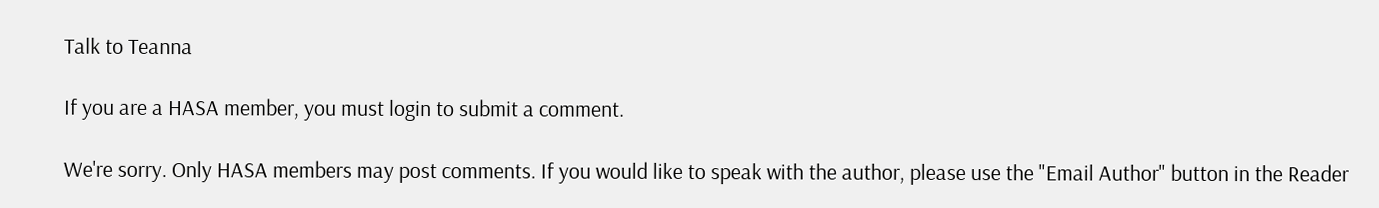Talk to Teanna

If you are a HASA member, you must login to submit a comment.

We're sorry. Only HASA members may post comments. If you would like to speak with the author, please use the "Email Author" button in the Reader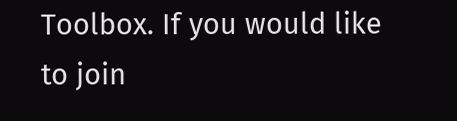Toolbox. If you would like to join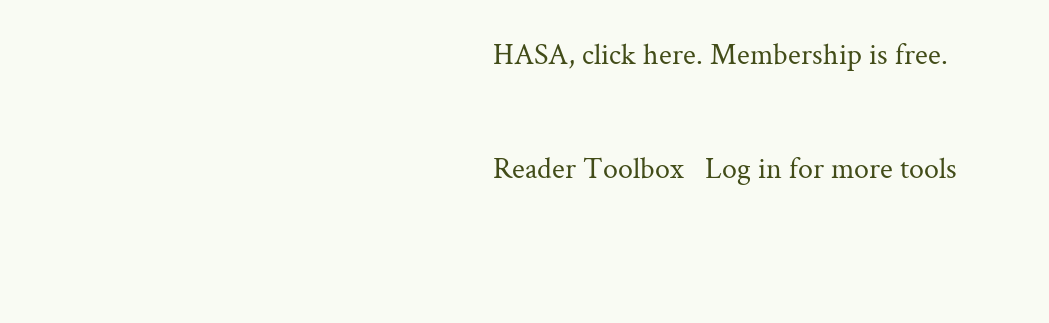HASA, click here. Membership is free.

Reader Toolbox   Log in for more tools